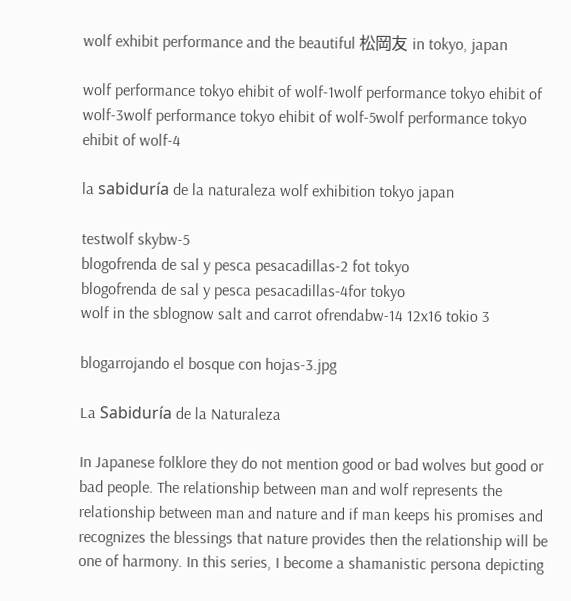wolf exhibit performance and the beautiful 松岡友 in tokyo, japan

wolf performance tokyo ehibit of wolf-1wolf performance tokyo ehibit of wolf-3wolf performance tokyo ehibit of wolf-5wolf performance tokyo ehibit of wolf-4

la sabiduría de la naturaleza wolf exhibition tokyo japan

testwolf skybw-5
blogofrenda de sal y pesca pesacadillas-2 fot tokyo
blogofrenda de sal y pesca pesacadillas-4for tokyo
wolf in the sblognow salt and carrot ofrendabw-14 12x16 tokio 3

blogarrojando el bosque con hojas-3.jpg

La Sabiduría de la Naturaleza

In Japanese folklore they do not mention good or bad wolves but good or bad people. The relationship between man and wolf represents the relationship between man and nature and if man keeps his promises and recognizes the blessings that nature provides then the relationship will be one of harmony. In this series, I become a shamanistic persona depicting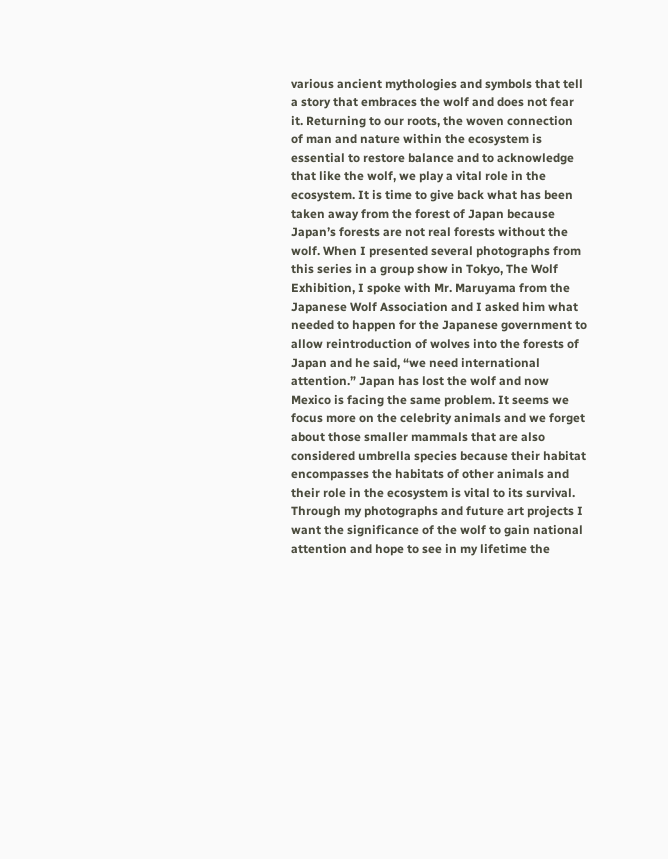various ancient mythologies and symbols that tell a story that embraces the wolf and does not fear it. Returning to our roots, the woven connection of man and nature within the ecosystem is essential to restore balance and to acknowledge that like the wolf, we play a vital role in the ecosystem. It is time to give back what has been taken away from the forest of Japan because Japan’s forests are not real forests without the wolf. When I presented several photographs from this series in a group show in Tokyo, The Wolf Exhibition, I spoke with Mr. Maruyama from the Japanese Wolf Association and I asked him what needed to happen for the Japanese government to allow reintroduction of wolves into the forests of Japan and he said, “we need international attention.” Japan has lost the wolf and now Mexico is facing the same problem. It seems we focus more on the celebrity animals and we forget about those smaller mammals that are also considered umbrella species because their habitat encompasses the habitats of other animals and their role in the ecosystem is vital to its survival. Through my photographs and future art projects I want the significance of the wolf to gain national attention and hope to see in my lifetime the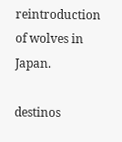reintroduction of wolves in Japan.

destinos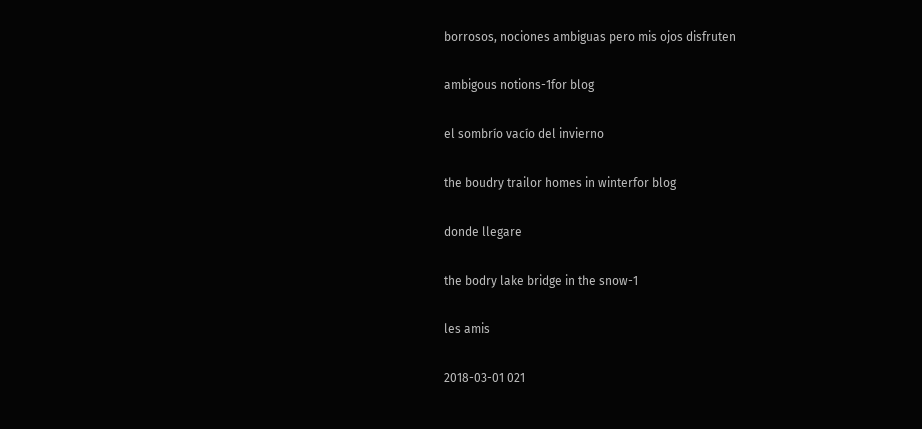borrosos, nociones ambiguas pero mis ojos disfruten

ambigous notions-1for blog

el sombrío vacío del invierno

the boudry trailor homes in winterfor blog

donde llegare

the bodry lake bridge in the snow-1

les amis

2018-03-01 021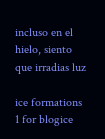incluso en el hielo, siento que irradias luz

ice formations 1 for blogice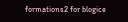formations2 for blogice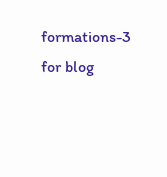formations-3 for blog